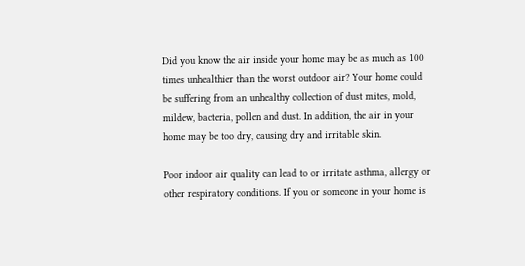Did you know the air inside your home may be as much as 100 times unhealthier than the worst outdoor air? Your home could be suffering from an unhealthy collection of dust mites, mold, mildew, bacteria, pollen and dust. In addition, the air in your home may be too dry, causing dry and irritable skin.

Poor indoor air quality can lead to or irritate asthma, allergy or other respiratory conditions. If you or someone in your home is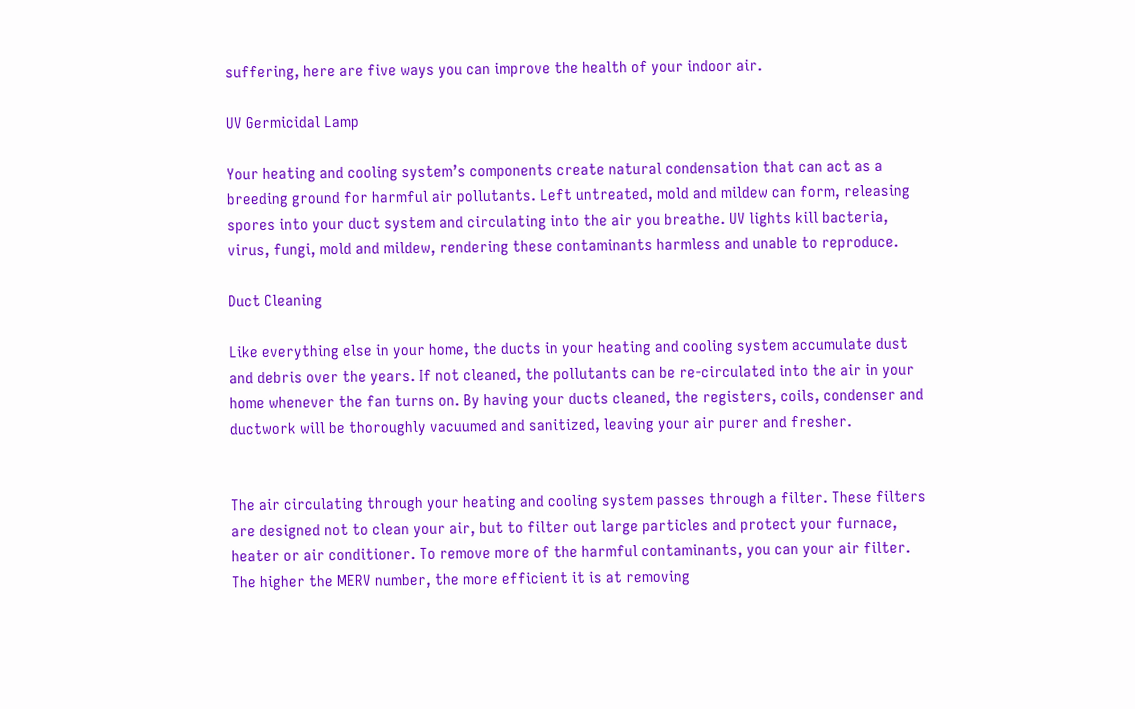suffering, here are five ways you can improve the health of your indoor air.

UV Germicidal Lamp

Your heating and cooling system’s components create natural condensation that can act as a breeding ground for harmful air pollutants. Left untreated, mold and mildew can form, releasing spores into your duct system and circulating into the air you breathe. UV lights kill bacteria, virus, fungi, mold and mildew, rendering these contaminants harmless and unable to reproduce.

Duct Cleaning

Like everything else in your home, the ducts in your heating and cooling system accumulate dust and debris over the years. If not cleaned, the pollutants can be re-circulated into the air in your home whenever the fan turns on. By having your ducts cleaned, the registers, coils, condenser and ductwork will be thoroughly vacuumed and sanitized, leaving your air purer and fresher.


The air circulating through your heating and cooling system passes through a filter. These filters are designed not to clean your air, but to filter out large particles and protect your furnace, heater or air conditioner. To remove more of the harmful contaminants, you can your air filter. The higher the MERV number, the more efficient it is at removing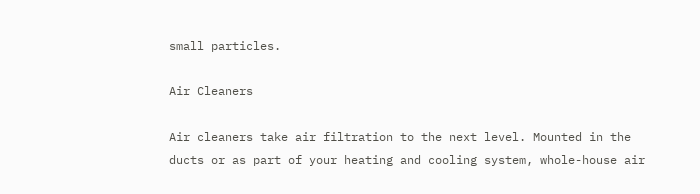small particles.

Air Cleaners

Air cleaners take air filtration to the next level. Mounted in the ducts or as part of your heating and cooling system, whole-house air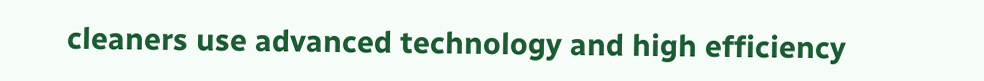cleaners use advanced technology and high efficiency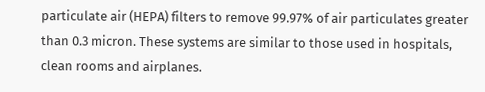particulate air (HEPA) filters to remove 99.97% of air particulates greater than 0.3 micron. These systems are similar to those used in hospitals, clean rooms and airplanes.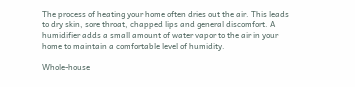The process of heating your home often dries out the air. This leads to dry skin, sore throat, chapped lips and general discomfort. A humidifier adds a small amount of water vapor to the air in your home to maintain a comfortable level of humidity.

Whole-house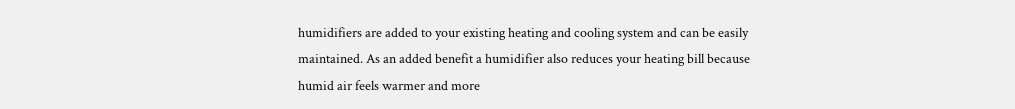humidifiers are added to your existing heating and cooling system and can be easily maintained. As an added benefit a humidifier also reduces your heating bill because humid air feels warmer and more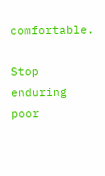comfortable.

Stop enduring poor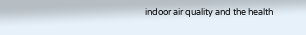indoor air quality and the health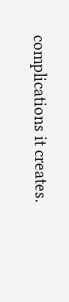complications it creates.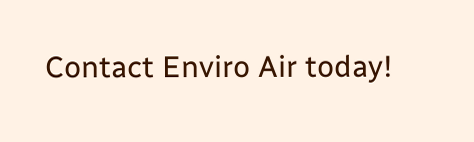Contact Enviro Air today!